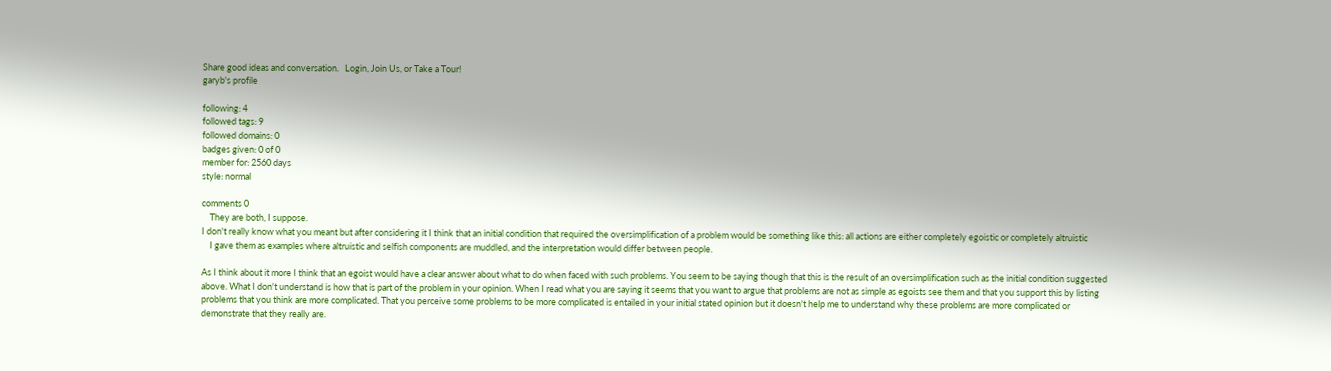Share good ideas and conversation.   Login, Join Us, or Take a Tour!
garyb's profile

following: 4
followed tags: 9
followed domains: 0
badges given: 0 of 0
member for: 2560 days
style: normal

comments 0
    They are both, I suppose.
I don't really know what you meant but after considering it I think that an initial condition that required the oversimplification of a problem would be something like this: all actions are either completely egoistic or completely altruistic
    I gave them as examples where altruistic and selfish components are muddled, and the interpretation would differ between people.

As I think about it more I think that an egoist would have a clear answer about what to do when faced with such problems. You seem to be saying though that this is the result of an oversimplification such as the initial condition suggested above. What I don't understand is how that is part of the problem in your opinion. When I read what you are saying it seems that you want to argue that problems are not as simple as egoists see them and that you support this by listing problems that you think are more complicated. That you perceive some problems to be more complicated is entailed in your initial stated opinion but it doesn't help me to understand why these problems are more complicated or demonstrate that they really are.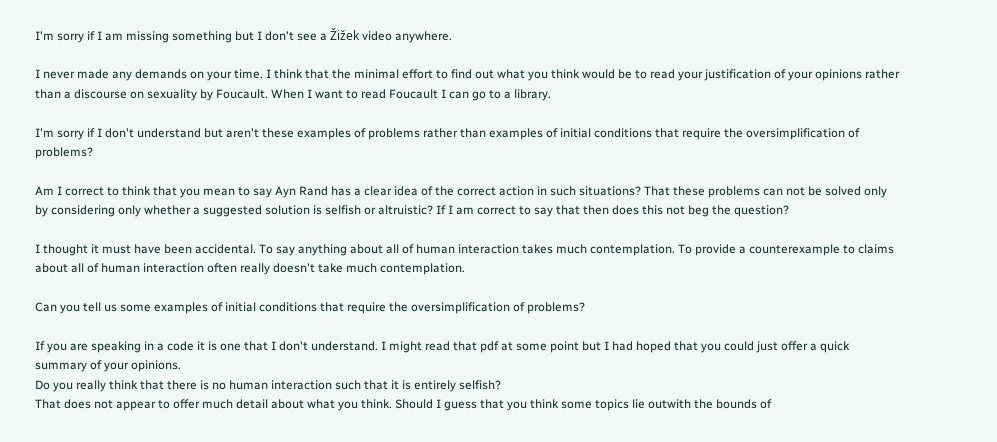I'm sorry if I am missing something but I don't see a Žižek video anywhere.

I never made any demands on your time. I think that the minimal effort to find out what you think would be to read your justification of your opinions rather than a discourse on sexuality by Foucault. When I want to read Foucault I can go to a library.

I'm sorry if I don't understand but aren't these examples of problems rather than examples of initial conditions that require the oversimplification of problems?

Am I correct to think that you mean to say Ayn Rand has a clear idea of the correct action in such situations? That these problems can not be solved only by considering only whether a suggested solution is selfish or altruistic? If I am correct to say that then does this not beg the question?

I thought it must have been accidental. To say anything about all of human interaction takes much contemplation. To provide a counterexample to claims about all of human interaction often really doesn't take much contemplation.

Can you tell us some examples of initial conditions that require the oversimplification of problems?

If you are speaking in a code it is one that I don't understand. I might read that pdf at some point but I had hoped that you could just offer a quick summary of your opinions.
Do you really think that there is no human interaction such that it is entirely selfish?
That does not appear to offer much detail about what you think. Should I guess that you think some topics lie outwith the bounds of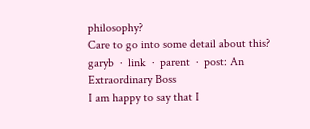philosophy?
Care to go into some detail about this?
garyb  ·  link  ·  parent  ·  post: An Extraordinary Boss
I am happy to say that I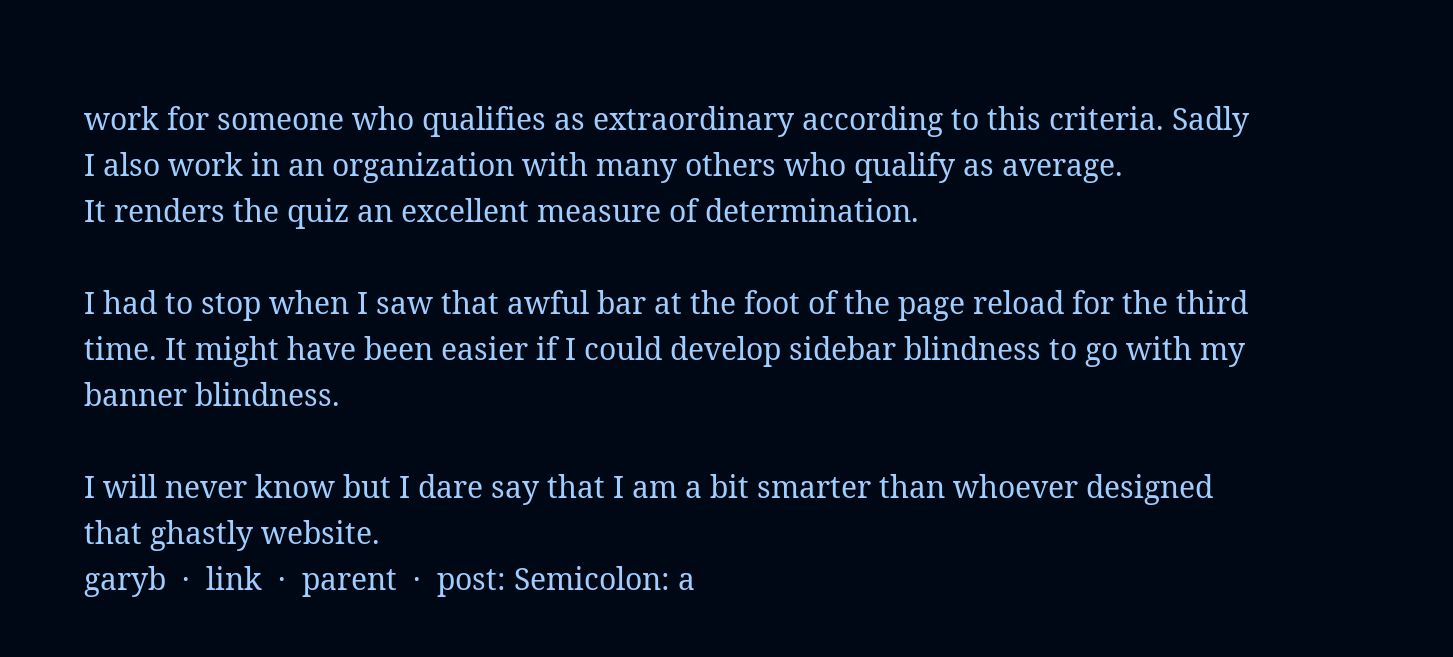work for someone who qualifies as extraordinary according to this criteria. Sadly I also work in an organization with many others who qualify as average.
It renders the quiz an excellent measure of determination.

I had to stop when I saw that awful bar at the foot of the page reload for the third time. It might have been easier if I could develop sidebar blindness to go with my banner blindness.

I will never know but I dare say that I am a bit smarter than whoever designed that ghastly website.
garyb  ·  link  ·  parent  ·  post: Semicolon: a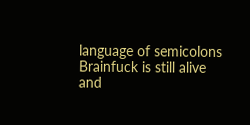language of semicolons
Brainfuck is still alive and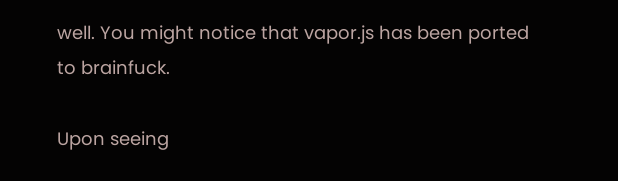well. You might notice that vapor.js has been ported to brainfuck.

Upon seeing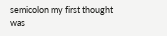semicolon my first thought was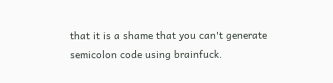that it is a shame that you can't generate semicolon code using brainfuck.